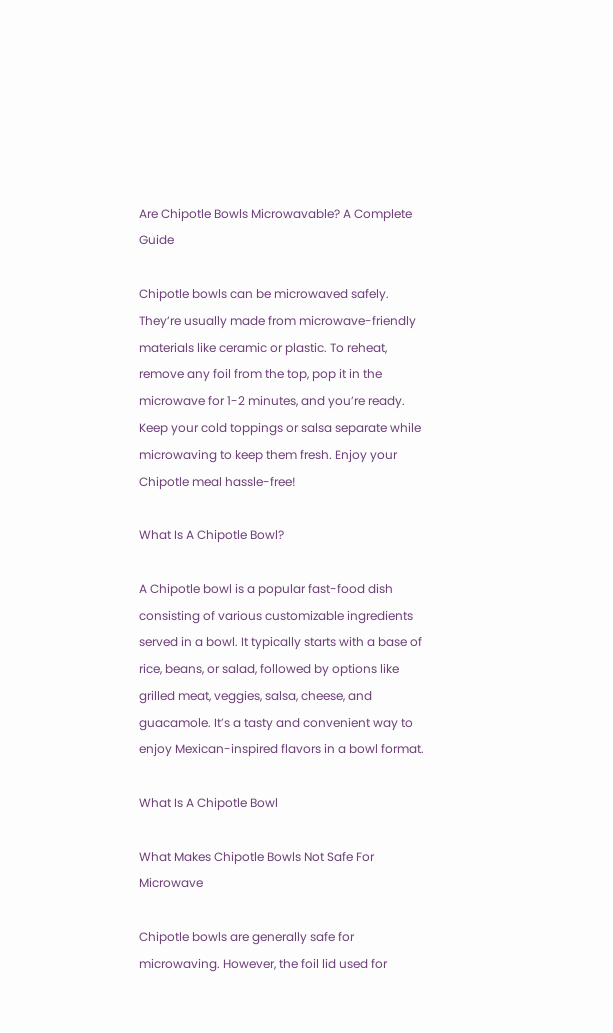Are Chipotle Bowls Microwavable? A Complete Guide

Chipotle bowls can be microwaved safely. They’re usually made from microwave-friendly materials like ceramic or plastic. To reheat, remove any foil from the top, pop it in the microwave for 1-2 minutes, and you’re ready. Keep your cold toppings or salsa separate while microwaving to keep them fresh. Enjoy your Chipotle meal hassle-free!

What Is A Chipotle Bowl?

A Chipotle bowl is a popular fast-food dish consisting of various customizable ingredients served in a bowl. It typically starts with a base of rice, beans, or salad, followed by options like grilled meat, veggies, salsa, cheese, and guacamole. It’s a tasty and convenient way to enjoy Mexican-inspired flavors in a bowl format.

What Is A Chipotle Bowl

What Makes Chipotle Bowls Not Safe For Microwave

Chipotle bowls are generally safe for microwaving. However, the foil lid used for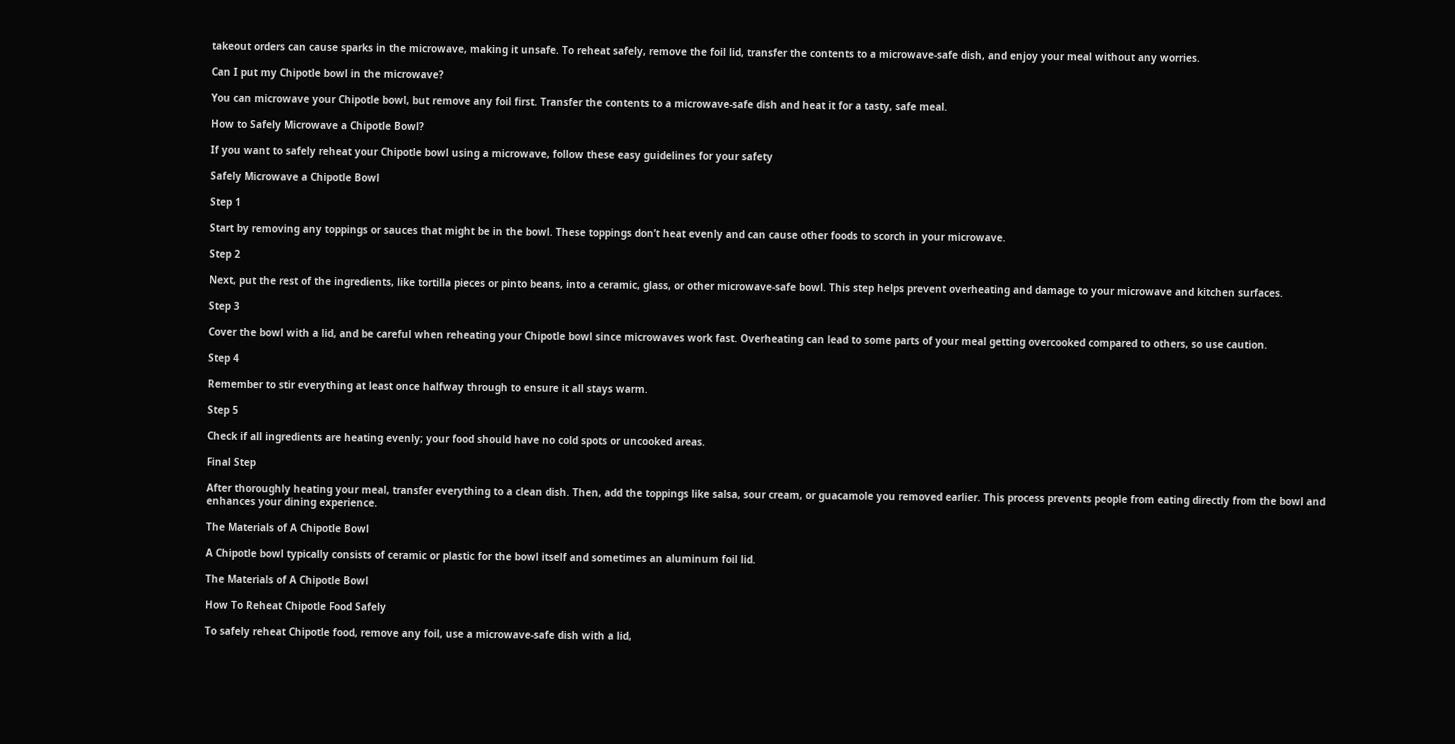takeout orders can cause sparks in the microwave, making it unsafe. To reheat safely, remove the foil lid, transfer the contents to a microwave-safe dish, and enjoy your meal without any worries.

Can I put my Chipotle bowl in the microwave?

You can microwave your Chipotle bowl, but remove any foil first. Transfer the contents to a microwave-safe dish and heat it for a tasty, safe meal.

How to Safely Microwave a Chipotle Bowl?

If you want to safely reheat your Chipotle bowl using a microwave, follow these easy guidelines for your safety

Safely Microwave a Chipotle Bowl

Step 1

Start by removing any toppings or sauces that might be in the bowl. These toppings don’t heat evenly and can cause other foods to scorch in your microwave.

Step 2

Next, put the rest of the ingredients, like tortilla pieces or pinto beans, into a ceramic, glass, or other microwave-safe bowl. This step helps prevent overheating and damage to your microwave and kitchen surfaces.

Step 3

Cover the bowl with a lid, and be careful when reheating your Chipotle bowl since microwaves work fast. Overheating can lead to some parts of your meal getting overcooked compared to others, so use caution.

Step 4

Remember to stir everything at least once halfway through to ensure it all stays warm.

Step 5

Check if all ingredients are heating evenly; your food should have no cold spots or uncooked areas.

Final Step

After thoroughly heating your meal, transfer everything to a clean dish. Then, add the toppings like salsa, sour cream, or guacamole you removed earlier. This process prevents people from eating directly from the bowl and enhances your dining experience.

The Materials of A Chipotle Bowl

A Chipotle bowl typically consists of ceramic or plastic for the bowl itself and sometimes an aluminum foil lid.

The Materials of A Chipotle Bowl

How To Reheat Chipotle Food Safely

To safely reheat Chipotle food, remove any foil, use a microwave-safe dish with a lid,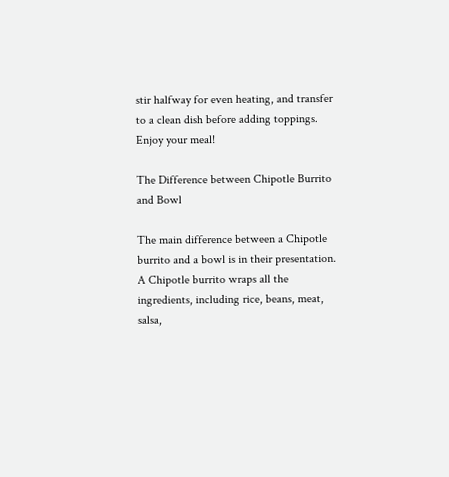stir halfway for even heating, and transfer to a clean dish before adding toppings. Enjoy your meal!

The Difference between Chipotle Burrito and Bowl

The main difference between a Chipotle burrito and a bowl is in their presentation. A Chipotle burrito wraps all the ingredients, including rice, beans, meat, salsa,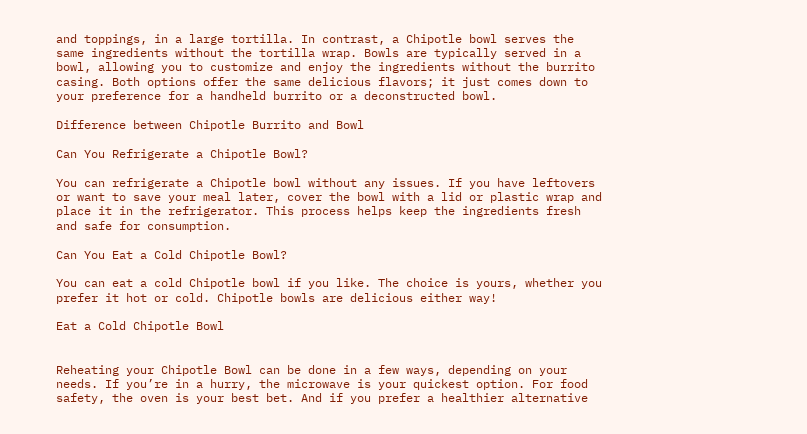and toppings, in a large tortilla. In contrast, a Chipotle bowl serves the same ingredients without the tortilla wrap. Bowls are typically served in a bowl, allowing you to customize and enjoy the ingredients without the burrito casing. Both options offer the same delicious flavors; it just comes down to your preference for a handheld burrito or a deconstructed bowl.

Difference between Chipotle Burrito and Bowl

Can You Refrigerate a Chipotle Bowl?

You can refrigerate a Chipotle bowl without any issues. If you have leftovers or want to save your meal later, cover the bowl with a lid or plastic wrap and place it in the refrigerator. This process helps keep the ingredients fresh and safe for consumption.

Can You Eat a Cold Chipotle Bowl?

You can eat a cold Chipotle bowl if you like. The choice is yours, whether you prefer it hot or cold. Chipotle bowls are delicious either way!

Eat a Cold Chipotle Bowl


Reheating your Chipotle Bowl can be done in a few ways, depending on your needs. If you’re in a hurry, the microwave is your quickest option. For food safety, the oven is your best bet. And if you prefer a healthier alternative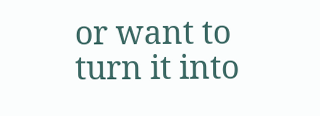or want to turn it into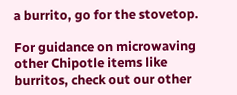a burrito, go for the stovetop.

For guidance on microwaving other Chipotle items like burritos, check out our other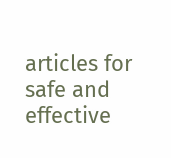articles for safe and effective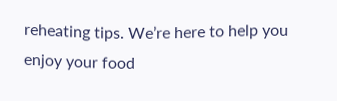reheating tips. We’re here to help you enjoy your food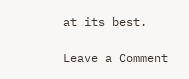at its best.

Leave a Comment